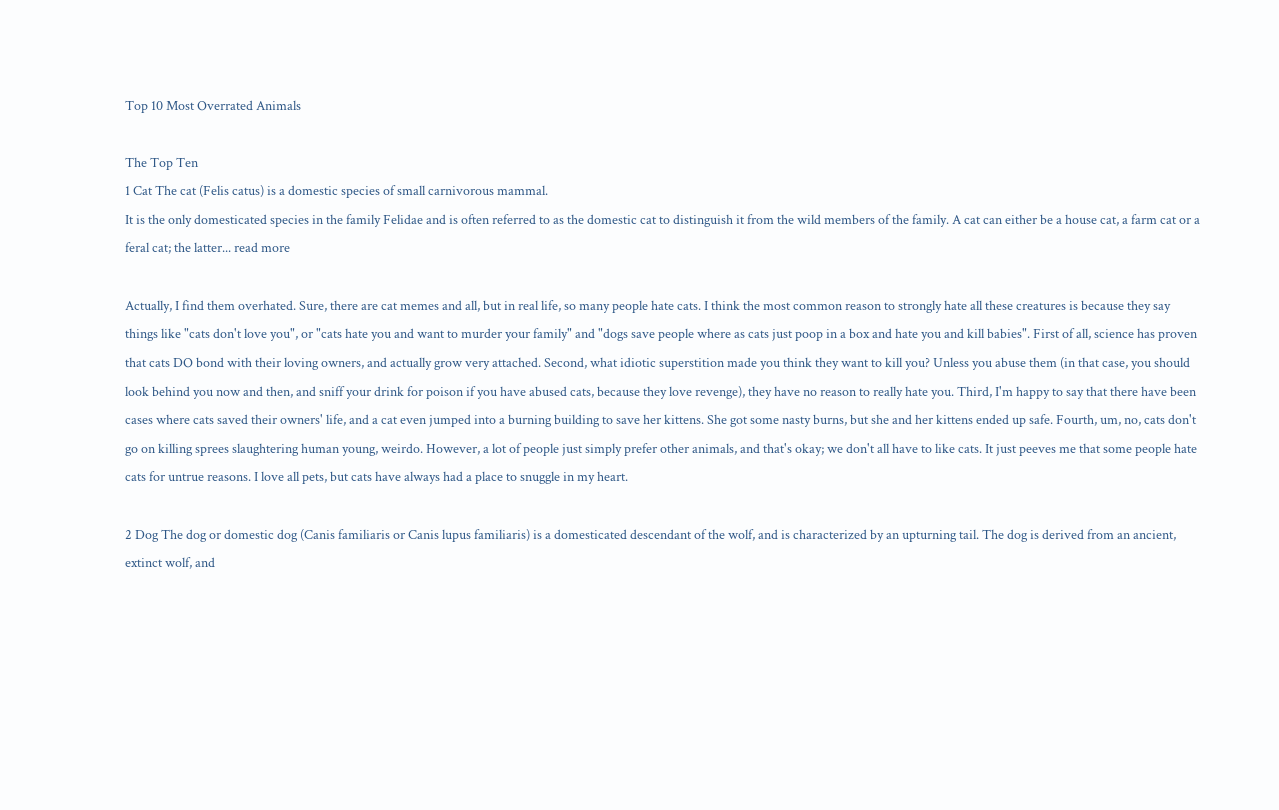Top 10 Most Overrated Animals

The Top Ten
1 Cat The cat (Felis catus) is a domestic species of small carnivorous mammal.
It is the only domesticated species in the family Felidae and is often referred to as the domestic cat to distinguish it from the wild members of the family. A cat can either be a house cat, a farm cat or a feral cat; the latter... read more

Actually, I find them overhated. Sure, there are cat memes and all, but in real life, so many people hate cats. I think the most common reason to strongly hate all these creatures is because they say things like "cats don't love you", or "cats hate you and want to murder your family" and "dogs save people where as cats just poop in a box and hate you and kill babies". First of all, science has proven that cats DO bond with their loving owners, and actually grow very attached. Second, what idiotic superstition made you think they want to kill you? Unless you abuse them (in that case, you should look behind you now and then, and sniff your drink for poison if you have abused cats, because they love revenge), they have no reason to really hate you. Third, I'm happy to say that there have been cases where cats saved their owners' life, and a cat even jumped into a burning building to save her kittens. She got some nasty burns, but she and her kittens ended up safe. Fourth, um, no, cats don't go on killing sprees slaughtering human young, weirdo. However, a lot of people just simply prefer other animals, and that's okay; we don't all have to like cats. It just peeves me that some people hate cats for untrue reasons. I love all pets, but cats have always had a place to snuggle in my heart.

2 Dog The dog or domestic dog (Canis familiaris or Canis lupus familiaris) is a domesticated descendant of the wolf, and is characterized by an upturning tail. The dog is derived from an ancient, extinct wolf, and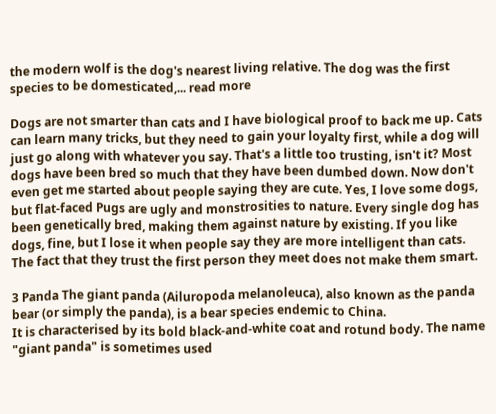the modern wolf is the dog's nearest living relative. The dog was the first species to be domesticated,... read more

Dogs are not smarter than cats and I have biological proof to back me up. Cats can learn many tricks, but they need to gain your loyalty first, while a dog will just go along with whatever you say. That's a little too trusting, isn't it? Most dogs have been bred so much that they have been dumbed down. Now don't even get me started about people saying they are cute. Yes, I love some dogs, but flat-faced Pugs are ugly and monstrosities to nature. Every single dog has been genetically bred, making them against nature by existing. If you like dogs, fine, but I lose it when people say they are more intelligent than cats. The fact that they trust the first person they meet does not make them smart.

3 Panda The giant panda (Ailuropoda melanoleuca), also known as the panda bear (or simply the panda), is a bear species endemic to China.
It is characterised by its bold black-and-white coat and rotund body. The name "giant panda" is sometimes used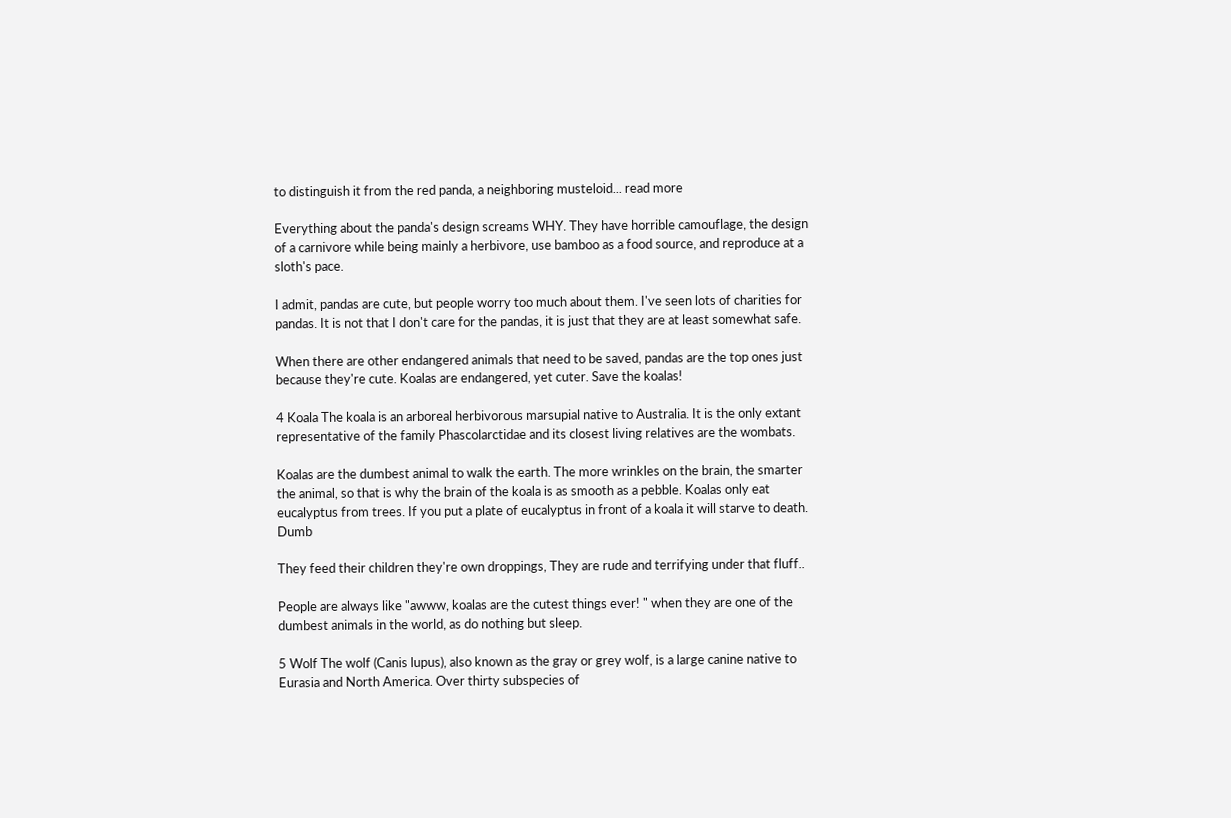to distinguish it from the red panda, a neighboring musteloid... read more

Everything about the panda's design screams WHY. They have horrible camouflage, the design of a carnivore while being mainly a herbivore, use bamboo as a food source, and reproduce at a sloth's pace.

I admit, pandas are cute, but people worry too much about them. I've seen lots of charities for pandas. It is not that I don't care for the pandas, it is just that they are at least somewhat safe.

When there are other endangered animals that need to be saved, pandas are the top ones just because they're cute. Koalas are endangered, yet cuter. Save the koalas!

4 Koala The koala is an arboreal herbivorous marsupial native to Australia. It is the only extant representative of the family Phascolarctidae and its closest living relatives are the wombats.

Koalas are the dumbest animal to walk the earth. The more wrinkles on the brain, the smarter the animal, so that is why the brain of the koala is as smooth as a pebble. Koalas only eat eucalyptus from trees. If you put a plate of eucalyptus in front of a koala it will starve to death. Dumb

They feed their children they're own droppings, They are rude and terrifying under that fluff..

People are always like "awww, koalas are the cutest things ever! " when they are one of the dumbest animals in the world, as do nothing but sleep.

5 Wolf The wolf (Canis lupus), also known as the gray or grey wolf, is a large canine native to Eurasia and North America. Over thirty subspecies of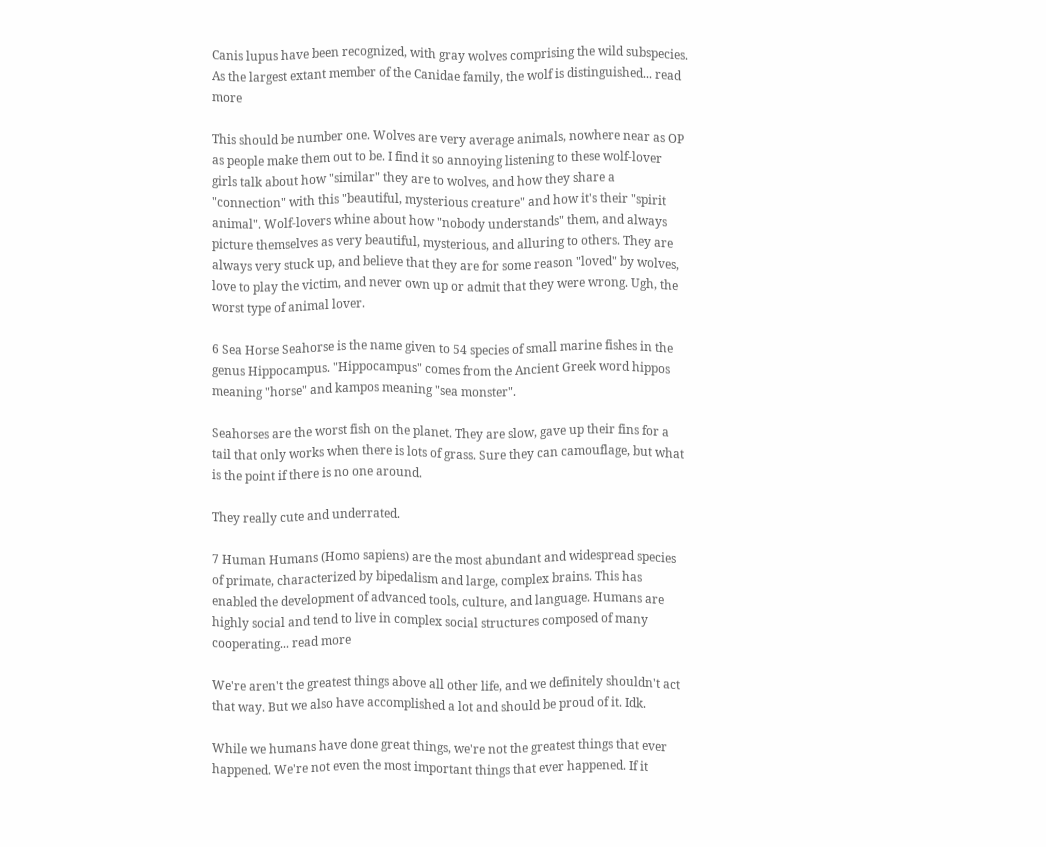Canis lupus have been recognized, with gray wolves comprising the wild subspecies. As the largest extant member of the Canidae family, the wolf is distinguished... read more

This should be number one. Wolves are very average animals, nowhere near as OP as people make them out to be. I find it so annoying listening to these wolf-lover girls talk about how "similar" they are to wolves, and how they share a "connection" with this "beautiful, mysterious creature" and how it's their "spirit animal". Wolf-lovers whine about how "nobody understands" them, and always picture themselves as very beautiful, mysterious, and alluring to others. They are always very stuck up, and believe that they are for some reason "loved" by wolves, love to play the victim, and never own up or admit that they were wrong. Ugh, the worst type of animal lover.

6 Sea Horse Seahorse is the name given to 54 species of small marine fishes in the genus Hippocampus. "Hippocampus" comes from the Ancient Greek word hippos meaning "horse" and kampos meaning "sea monster".

Seahorses are the worst fish on the planet. They are slow, gave up their fins for a tail that only works when there is lots of grass. Sure they can camouflage, but what is the point if there is no one around.

They really cute and underrated.

7 Human Humans (Homo sapiens) are the most abundant and widespread species of primate, characterized by bipedalism and large, complex brains. This has enabled the development of advanced tools, culture, and language. Humans are highly social and tend to live in complex social structures composed of many cooperating... read more

We're aren't the greatest things above all other life, and we definitely shouldn't act that way. But we also have accomplished a lot and should be proud of it. Idk.

While we humans have done great things, we're not the greatest things that ever happened. We're not even the most important things that ever happened. If it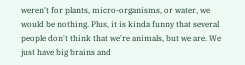weren't for plants, micro-organisms, or water, we would be nothing. Plus, it is kinda funny that several people don't think that we're animals, but we are. We just have big brains and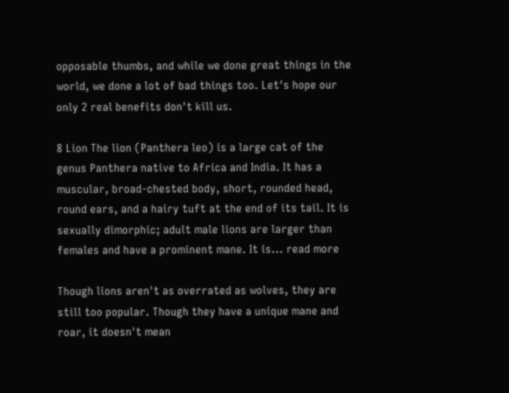opposable thumbs, and while we done great things in the world, we done a lot of bad things too. Let's hope our only 2 real benefits don't kill us.

8 Lion The lion (Panthera leo) is a large cat of the genus Panthera native to Africa and India. It has a muscular, broad-chested body, short, rounded head, round ears, and a hairy tuft at the end of its tail. It is sexually dimorphic; adult male lions are larger than females and have a prominent mane. It is... read more

Though lions aren't as overrated as wolves, they are still too popular. Though they have a unique mane and roar, it doesn't mean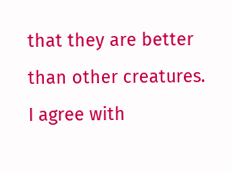that they are better than other creatures. I agree with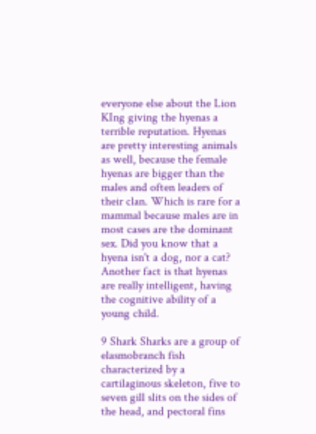everyone else about the Lion KIng giving the hyenas a terrible reputation. Hyenas are pretty interesting animals as well, because the female hyenas are bigger than the males and often leaders of their clan. Which is rare for a mammal because males are in most cases are the dominant sex. Did you know that a hyena isn't a dog, nor a cat? Another fact is that hyenas are really intelligent, having the cognitive ability of a young child.

9 Shark Sharks are a group of elasmobranch fish characterized by a cartilaginous skeleton, five to seven gill slits on the sides of the head, and pectoral fins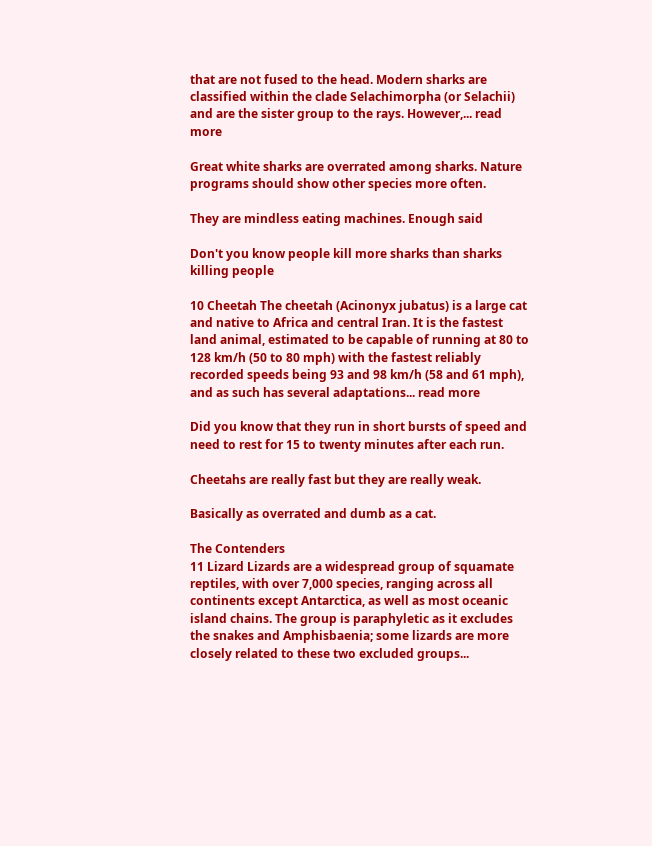that are not fused to the head. Modern sharks are classified within the clade Selachimorpha (or Selachii) and are the sister group to the rays. However,... read more

Great white sharks are overrated among sharks. Nature programs should show other species more often.

They are mindless eating machines. Enough said

Don't you know people kill more sharks than sharks killing people

10 Cheetah The cheetah (Acinonyx jubatus) is a large cat and native to Africa and central Iran. It is the fastest land animal, estimated to be capable of running at 80 to 128 km/h (50 to 80 mph) with the fastest reliably recorded speeds being 93 and 98 km/h (58 and 61 mph), and as such has several adaptations... read more

Did you know that they run in short bursts of speed and need to rest for 15 to twenty minutes after each run.

Cheetahs are really fast but they are really weak.

Basically as overrated and dumb as a cat.

The Contenders
11 Lizard Lizards are a widespread group of squamate reptiles, with over 7,000 species, ranging across all continents except Antarctica, as well as most oceanic island chains. The group is paraphyletic as it excludes the snakes and Amphisbaenia; some lizards are more closely related to these two excluded groups...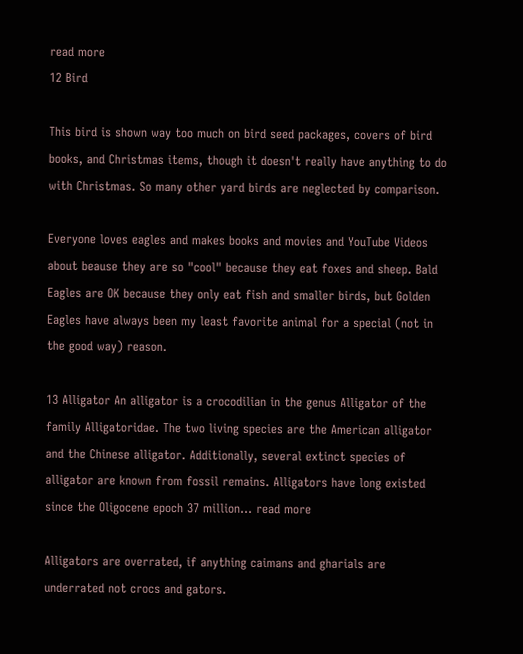read more
12 Bird

This bird is shown way too much on bird seed packages, covers of bird books, and Christmas items, though it doesn't really have anything to do with Christmas. So many other yard birds are neglected by comparison.

Everyone loves eagles and makes books and movies and YouTube Videos about beause they are so "cool" because they eat foxes and sheep. Bald Eagles are OK because they only eat fish and smaller birds, but Golden Eagles have always been my least favorite animal for a special (not in the good way) reason.

13 Alligator An alligator is a crocodilian in the genus Alligator of the family Alligatoridae. The two living species are the American alligator and the Chinese alligator. Additionally, several extinct species of alligator are known from fossil remains. Alligators have long existed since the Oligocene epoch 37 million... read more

Alligators are overrated, if anything caimans and gharials are underrated not crocs and gators.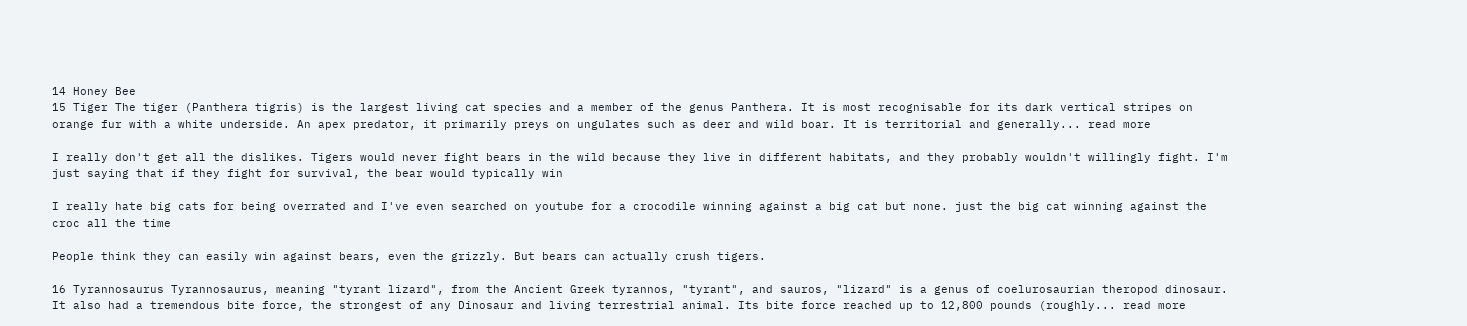14 Honey Bee
15 Tiger The tiger (Panthera tigris) is the largest living cat species and a member of the genus Panthera. It is most recognisable for its dark vertical stripes on orange fur with a white underside. An apex predator, it primarily preys on ungulates such as deer and wild boar. It is territorial and generally... read more

I really don't get all the dislikes. Tigers would never fight bears in the wild because they live in different habitats, and they probably wouldn't willingly fight. I'm just saying that if they fight for survival, the bear would typically win

I really hate big cats for being overrated and I've even searched on youtube for a crocodile winning against a big cat but none. just the big cat winning against the croc all the time

People think they can easily win against bears, even the grizzly. But bears can actually crush tigers.

16 Tyrannosaurus Tyrannosaurus, meaning "tyrant lizard", from the Ancient Greek tyrannos, "tyrant", and sauros, "lizard" is a genus of coelurosaurian theropod dinosaur. It also had a tremendous bite force, the strongest of any Dinosaur and living terrestrial animal. Its bite force reached up to 12,800 pounds (roughly... read more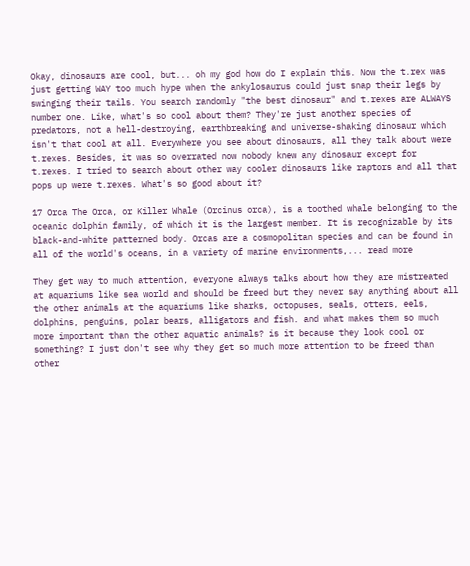Okay, dinosaurs are cool, but... oh my god how do I explain this. Now the t.rex was just getting WAY too much hype when the ankylosaurus could just snap their legs by swinging their tails. You search randomly "the best dinosaur" and t.rexes are ALWAYS number one. Like, what's so cool about them? They're just another species of predators, not a hell-destroying, earthbreaking and universe-shaking dinosaur which isn't that cool at all. Everywhere you see about dinosaurs, all they talk about were t.rexes. Besides, it was so overrated now nobody knew any dinosaur except for t.rexes. I tried to search about other way cooler dinosaurs like raptors and all that pops up were t.rexes. What's so good about it?

17 Orca The Orca, or Killer Whale (Orcinus orca), is a toothed whale belonging to the oceanic dolphin family, of which it is the largest member. It is recognizable by its black-and-white patterned body. Orcas are a cosmopolitan species and can be found in all of the world's oceans, in a variety of marine environments,... read more

They get way to much attention, everyone always talks about how they are mistreated at aquariums like sea world and should be freed but they never say anything about all the other animals at the aquariums like sharks, octopuses, seals, otters, eels, dolphins, penguins, polar bears, alligators and fish. and what makes them so much more important than the other aquatic animals? is it because they look cool or something? I just don't see why they get so much more attention to be freed than other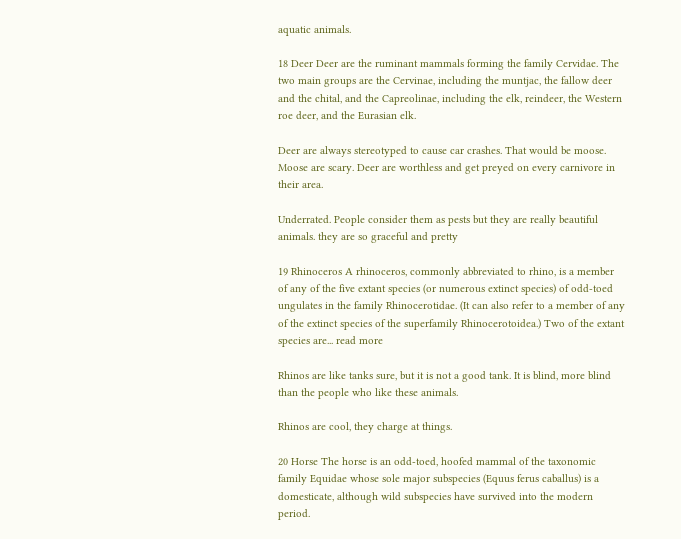aquatic animals.

18 Deer Deer are the ruminant mammals forming the family Cervidae. The two main groups are the Cervinae, including the muntjac, the fallow deer and the chital, and the Capreolinae, including the elk, reindeer, the Western roe deer, and the Eurasian elk.

Deer are always stereotyped to cause car crashes. That would be moose. Moose are scary. Deer are worthless and get preyed on every carnivore in their area.

Underrated. People consider them as pests but they are really beautiful animals. they are so graceful and pretty

19 Rhinoceros A rhinoceros, commonly abbreviated to rhino, is a member of any of the five extant species (or numerous extinct species) of odd-toed ungulates in the family Rhinocerotidae. (It can also refer to a member of any of the extinct species of the superfamily Rhinocerotoidea.) Two of the extant species are... read more

Rhinos are like tanks sure, but it is not a good tank. It is blind, more blind than the people who like these animals.

Rhinos are cool, they charge at things.

20 Horse The horse is an odd-toed, hoofed mammal of the taxonomic family Equidae whose sole major subspecies (Equus ferus caballus) is a domesticate, although wild subspecies have survived into the modern period.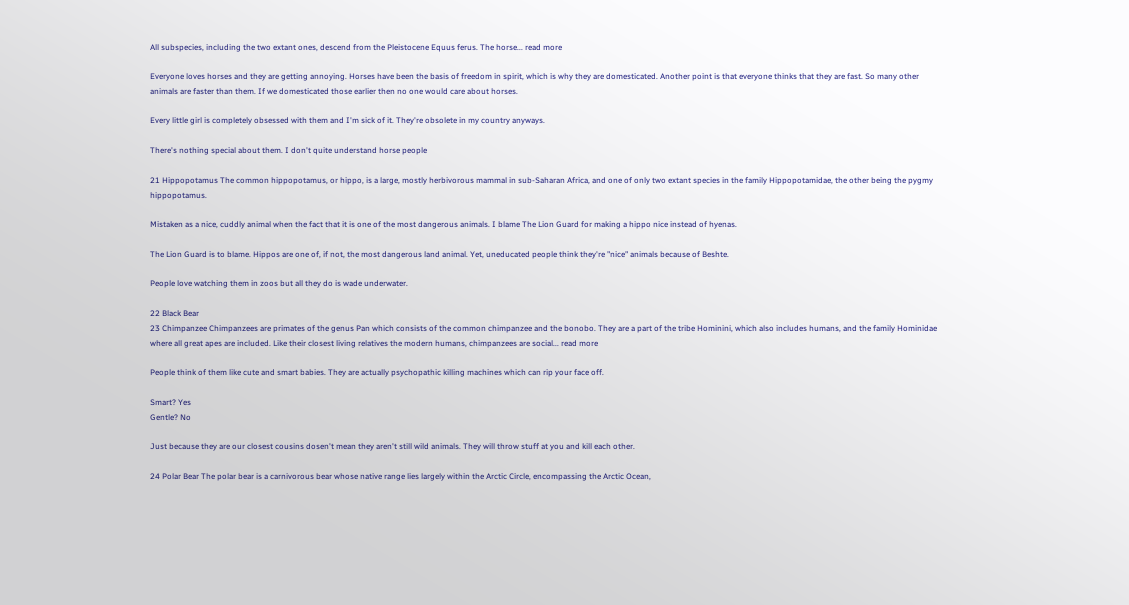All subspecies, including the two extant ones, descend from the Pleistocene Equus ferus. The horse... read more

Everyone loves horses and they are getting annoying. Horses have been the basis of freedom in spirit, which is why they are domesticated. Another point is that everyone thinks that they are fast. So many other animals are faster than them. If we domesticated those earlier then no one would care about horses.

Every little girl is completely obsessed with them and I'm sick of it. They're obsolete in my country anyways.

There's nothing special about them. I don't quite understand horse people

21 Hippopotamus The common hippopotamus, or hippo, is a large, mostly herbivorous mammal in sub-Saharan Africa, and one of only two extant species in the family Hippopotamidae, the other being the pygmy hippopotamus.

Mistaken as a nice, cuddly animal when the fact that it is one of the most dangerous animals. I blame The Lion Guard for making a hippo nice instead of hyenas.

The Lion Guard is to blame. Hippos are one of, if not, the most dangerous land animal. Yet, uneducated people think they're "nice" animals because of Beshte.

People love watching them in zoos but all they do is wade underwater.

22 Black Bear
23 Chimpanzee Chimpanzees are primates of the genus Pan which consists of the common chimpanzee and the bonobo. They are a part of the tribe Hominini, which also includes humans, and the family Hominidae where all great apes are included. Like their closest living relatives the modern humans, chimpanzees are social... read more

People think of them like cute and smart babies. They are actually psychopathic killing machines which can rip your face off.

Smart? Yes
Gentle? No

Just because they are our closest cousins dosen't mean they aren't still wild animals. They will throw stuff at you and kill each other.

24 Polar Bear The polar bear is a carnivorous bear whose native range lies largely within the Arctic Circle, encompassing the Arctic Ocean,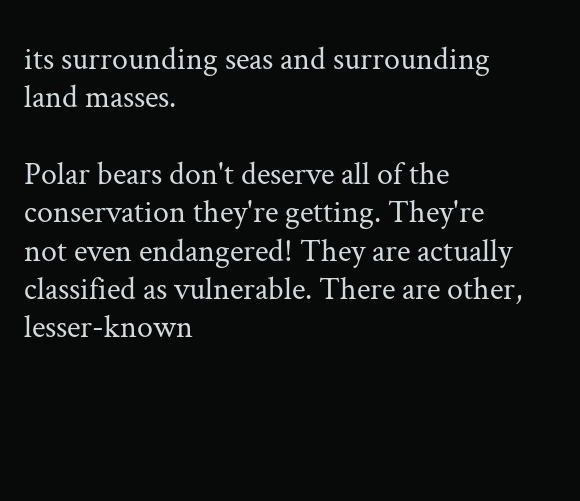its surrounding seas and surrounding land masses.

Polar bears don't deserve all of the conservation they're getting. They're not even endangered! They are actually classified as vulnerable. There are other, lesser-known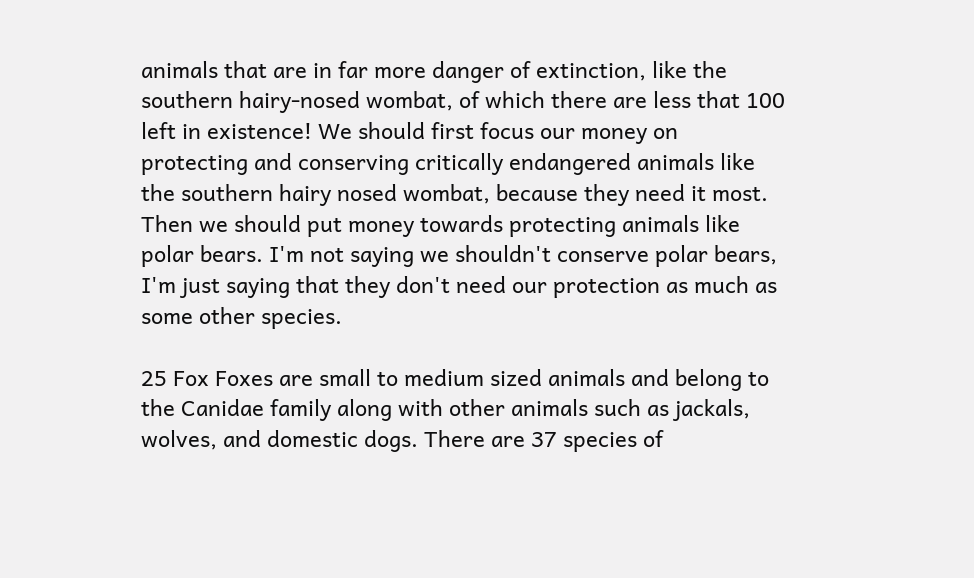animals that are in far more danger of extinction, like the southern hairy-nosed wombat, of which there are less that 100 left in existence! We should first focus our money on protecting and conserving critically endangered animals like the southern hairy nosed wombat, because they need it most. Then we should put money towards protecting animals like polar bears. I'm not saying we shouldn't conserve polar bears, I'm just saying that they don't need our protection as much as some other species.

25 Fox Foxes are small to medium sized animals and belong to the Canidae family along with other animals such as jackals, wolves, and domestic dogs. There are 37 species of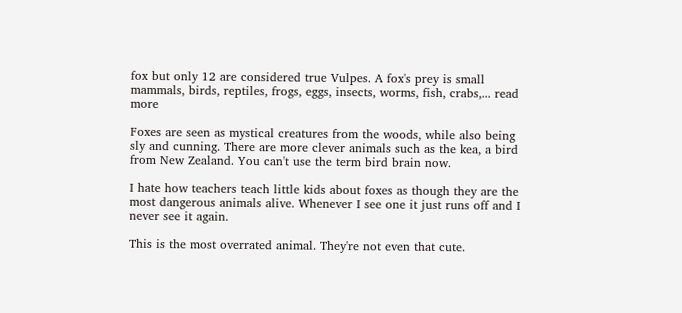fox but only 12 are considered true Vulpes. A fox's prey is small mammals, birds, reptiles, frogs, eggs, insects, worms, fish, crabs,... read more

Foxes are seen as mystical creatures from the woods, while also being sly and cunning. There are more clever animals such as the kea, a bird from New Zealand. You can't use the term bird brain now.

I hate how teachers teach little kids about foxes as though they are the most dangerous animals alive. Whenever I see one it just runs off and I never see it again.

This is the most overrated animal. They're not even that cute.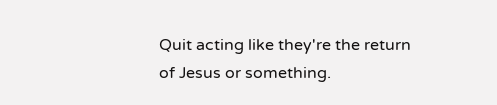Quit acting like they're the return of Jesus or something.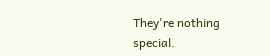They're nothing special.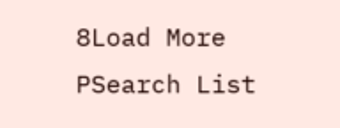8Load More
PSearch List